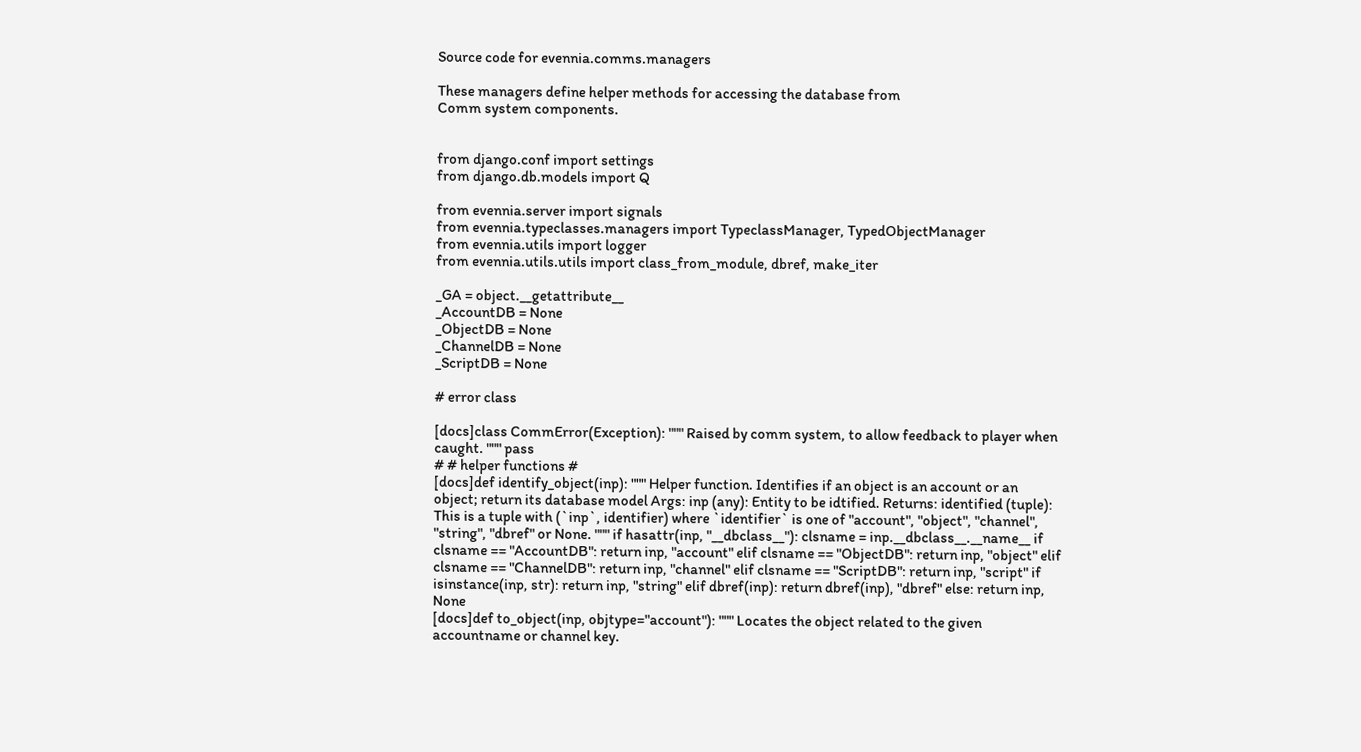Source code for evennia.comms.managers

These managers define helper methods for accessing the database from
Comm system components.


from django.conf import settings
from django.db.models import Q

from evennia.server import signals
from evennia.typeclasses.managers import TypeclassManager, TypedObjectManager
from evennia.utils import logger
from evennia.utils.utils import class_from_module, dbref, make_iter

_GA = object.__getattribute__
_AccountDB = None
_ObjectDB = None
_ChannelDB = None
_ScriptDB = None

# error class

[docs]class CommError(Exception): """ Raised by comm system, to allow feedback to player when caught. """ pass
# # helper functions #
[docs]def identify_object(inp): """ Helper function. Identifies if an object is an account or an object; return its database model Args: inp (any): Entity to be idtified. Returns: identified (tuple): This is a tuple with (`inp`, identifier) where `identifier` is one of "account", "object", "channel", "string", "dbref" or None. """ if hasattr(inp, "__dbclass__"): clsname = inp.__dbclass__.__name__ if clsname == "AccountDB": return inp, "account" elif clsname == "ObjectDB": return inp, "object" elif clsname == "ChannelDB": return inp, "channel" elif clsname == "ScriptDB": return inp, "script" if isinstance(inp, str): return inp, "string" elif dbref(inp): return dbref(inp), "dbref" else: return inp, None
[docs]def to_object(inp, objtype="account"): """ Locates the object related to the given accountname or channel key.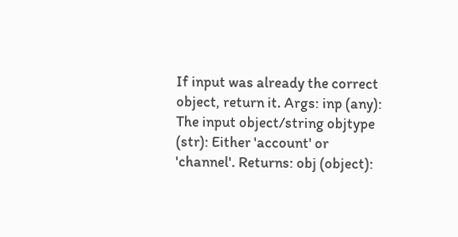If input was already the correct object, return it. Args: inp (any): The input object/string objtype (str): Either 'account' or 'channel'. Returns: obj (object):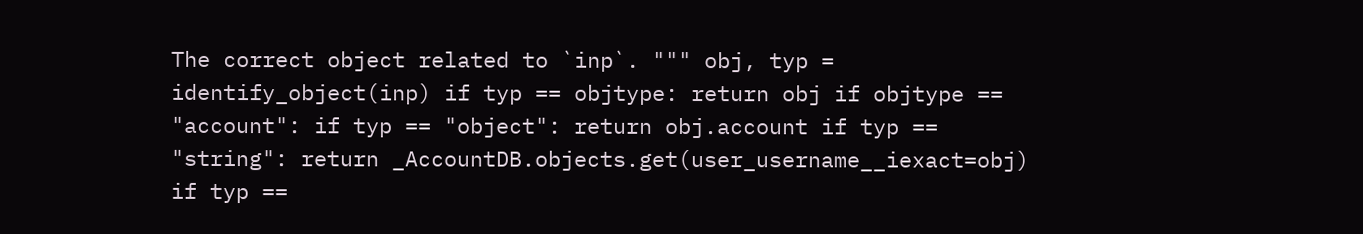The correct object related to `inp`. """ obj, typ = identify_object(inp) if typ == objtype: return obj if objtype == "account": if typ == "object": return obj.account if typ == "string": return _AccountDB.objects.get(user_username__iexact=obj) if typ ==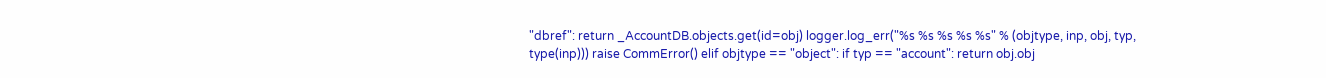"dbref": return _AccountDB.objects.get(id=obj) logger.log_err("%s %s %s %s %s" % (objtype, inp, obj, typ, type(inp))) raise CommError() elif objtype == "object": if typ == "account": return obj.obj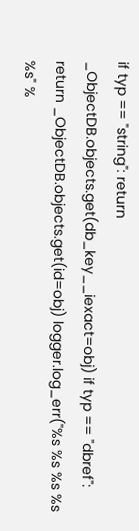if typ == "string": return _ObjectDB.objects.get(db_key__iexact=obj) if typ == "dbref": return _ObjectDB.objects.get(id=obj) logger.log_err("%s %s %s %s %s" %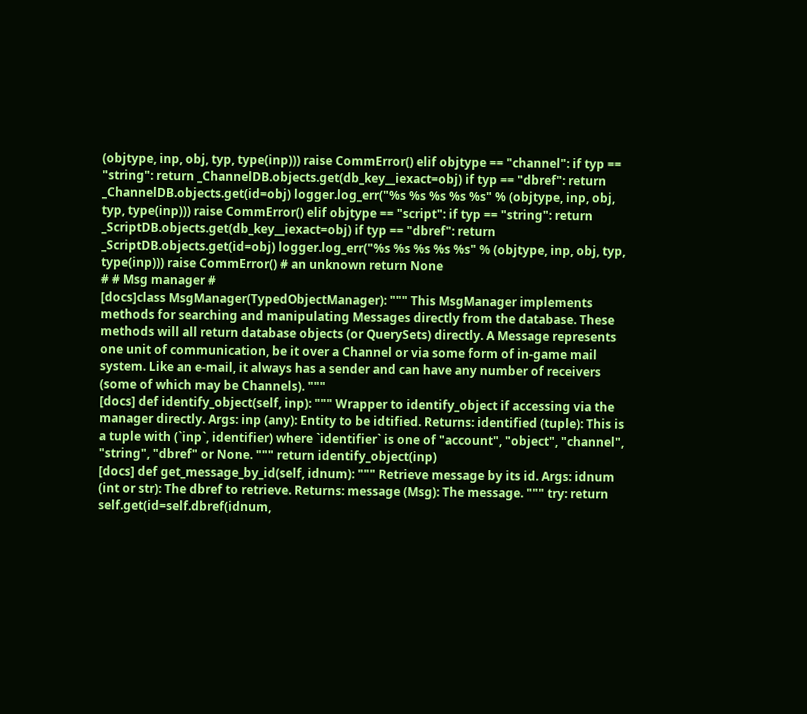(objtype, inp, obj, typ, type(inp))) raise CommError() elif objtype == "channel": if typ == "string": return _ChannelDB.objects.get(db_key__iexact=obj) if typ == "dbref": return _ChannelDB.objects.get(id=obj) logger.log_err("%s %s %s %s %s" % (objtype, inp, obj, typ, type(inp))) raise CommError() elif objtype == "script": if typ == "string": return _ScriptDB.objects.get(db_key__iexact=obj) if typ == "dbref": return _ScriptDB.objects.get(id=obj) logger.log_err("%s %s %s %s %s" % (objtype, inp, obj, typ, type(inp))) raise CommError() # an unknown return None
# # Msg manager #
[docs]class MsgManager(TypedObjectManager): """ This MsgManager implements methods for searching and manipulating Messages directly from the database. These methods will all return database objects (or QuerySets) directly. A Message represents one unit of communication, be it over a Channel or via some form of in-game mail system. Like an e-mail, it always has a sender and can have any number of receivers (some of which may be Channels). """
[docs] def identify_object(self, inp): """ Wrapper to identify_object if accessing via the manager directly. Args: inp (any): Entity to be idtified. Returns: identified (tuple): This is a tuple with (`inp`, identifier) where `identifier` is one of "account", "object", "channel", "string", "dbref" or None. """ return identify_object(inp)
[docs] def get_message_by_id(self, idnum): """ Retrieve message by its id. Args: idnum (int or str): The dbref to retrieve. Returns: message (Msg): The message. """ try: return self.get(id=self.dbref(idnum,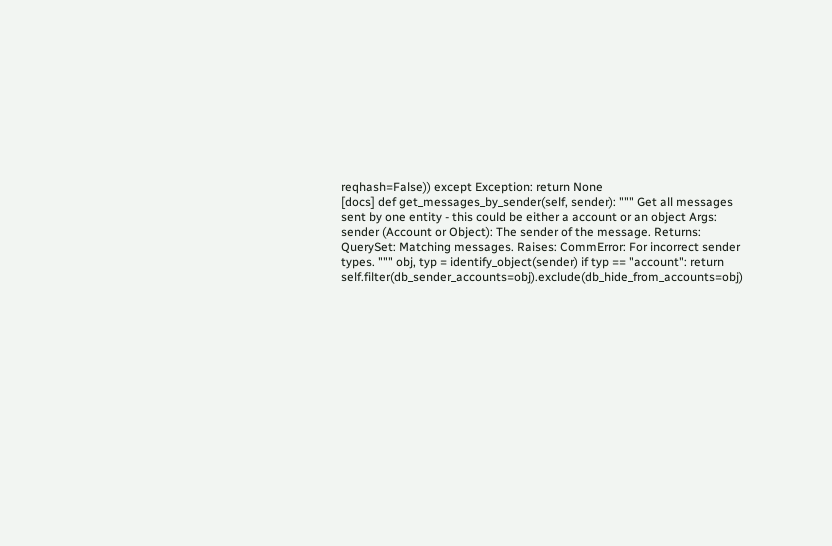reqhash=False)) except Exception: return None
[docs] def get_messages_by_sender(self, sender): """ Get all messages sent by one entity - this could be either a account or an object Args: sender (Account or Object): The sender of the message. Returns: QuerySet: Matching messages. Raises: CommError: For incorrect sender types. """ obj, typ = identify_object(sender) if typ == "account": return self.filter(db_sender_accounts=obj).exclude(db_hide_from_accounts=obj)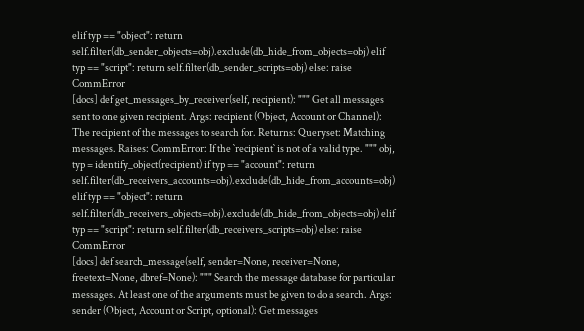elif typ == "object": return self.filter(db_sender_objects=obj).exclude(db_hide_from_objects=obj) elif typ == "script": return self.filter(db_sender_scripts=obj) else: raise CommError
[docs] def get_messages_by_receiver(self, recipient): """ Get all messages sent to one given recipient. Args: recipient (Object, Account or Channel): The recipient of the messages to search for. Returns: Queryset: Matching messages. Raises: CommError: If the `recipient` is not of a valid type. """ obj, typ = identify_object(recipient) if typ == "account": return self.filter(db_receivers_accounts=obj).exclude(db_hide_from_accounts=obj) elif typ == "object": return self.filter(db_receivers_objects=obj).exclude(db_hide_from_objects=obj) elif typ == "script": return self.filter(db_receivers_scripts=obj) else: raise CommError
[docs] def search_message(self, sender=None, receiver=None, freetext=None, dbref=None): """ Search the message database for particular messages. At least one of the arguments must be given to do a search. Args: sender (Object, Account or Script, optional): Get messages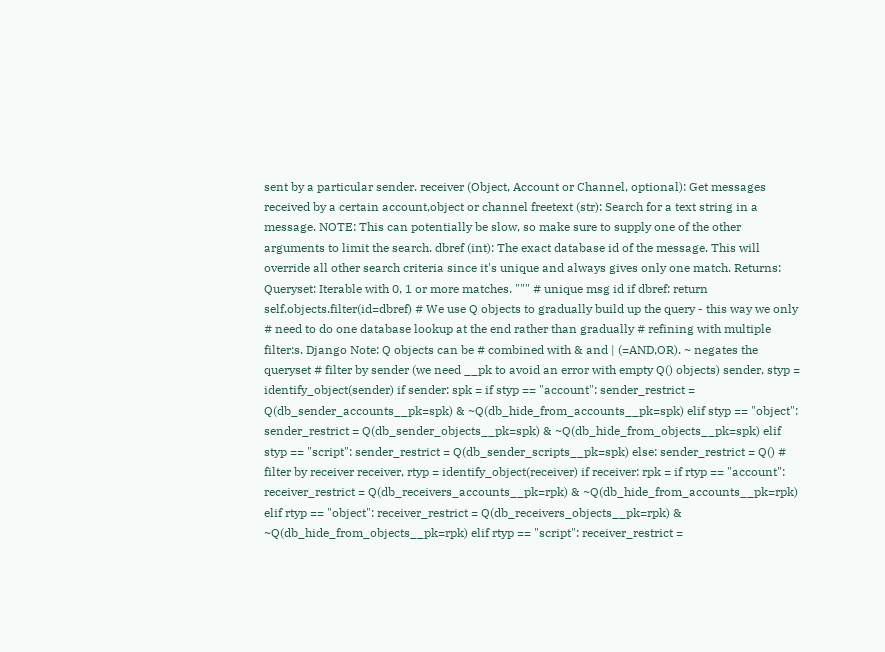sent by a particular sender. receiver (Object, Account or Channel, optional): Get messages received by a certain account,object or channel freetext (str): Search for a text string in a message. NOTE: This can potentially be slow, so make sure to supply one of the other arguments to limit the search. dbref (int): The exact database id of the message. This will override all other search criteria since it's unique and always gives only one match. Returns: Queryset: Iterable with 0, 1 or more matches. """ # unique msg id if dbref: return self.objects.filter(id=dbref) # We use Q objects to gradually build up the query - this way we only # need to do one database lookup at the end rather than gradually # refining with multiple filter:s. Django Note: Q objects can be # combined with & and | (=AND,OR). ~ negates the queryset # filter by sender (we need __pk to avoid an error with empty Q() objects) sender, styp = identify_object(sender) if sender: spk = if styp == "account": sender_restrict = Q(db_sender_accounts__pk=spk) & ~Q(db_hide_from_accounts__pk=spk) elif styp == "object": sender_restrict = Q(db_sender_objects__pk=spk) & ~Q(db_hide_from_objects__pk=spk) elif styp == "script": sender_restrict = Q(db_sender_scripts__pk=spk) else: sender_restrict = Q() # filter by receiver receiver, rtyp = identify_object(receiver) if receiver: rpk = if rtyp == "account": receiver_restrict = Q(db_receivers_accounts__pk=rpk) & ~Q(db_hide_from_accounts__pk=rpk) elif rtyp == "object": receiver_restrict = Q(db_receivers_objects__pk=rpk) & ~Q(db_hide_from_objects__pk=rpk) elif rtyp == "script": receiver_restrict =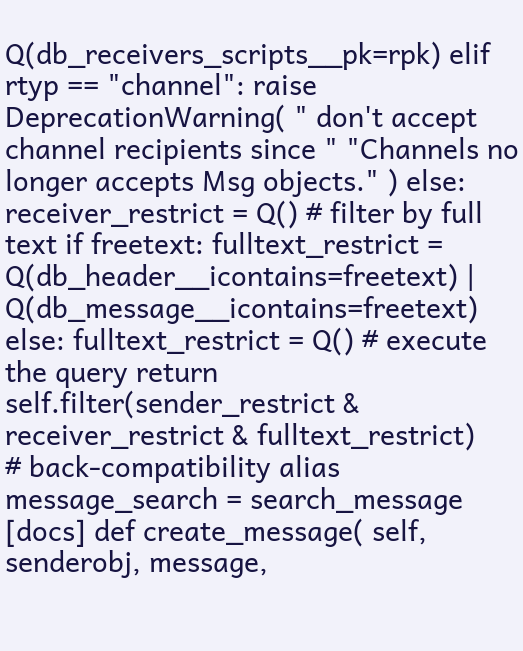Q(db_receivers_scripts__pk=rpk) elif rtyp == "channel": raise DeprecationWarning( " don't accept channel recipients since " "Channels no longer accepts Msg objects." ) else: receiver_restrict = Q() # filter by full text if freetext: fulltext_restrict = Q(db_header__icontains=freetext) | Q(db_message__icontains=freetext) else: fulltext_restrict = Q() # execute the query return self.filter(sender_restrict & receiver_restrict & fulltext_restrict)
# back-compatibility alias message_search = search_message
[docs] def create_message( self, senderobj, message,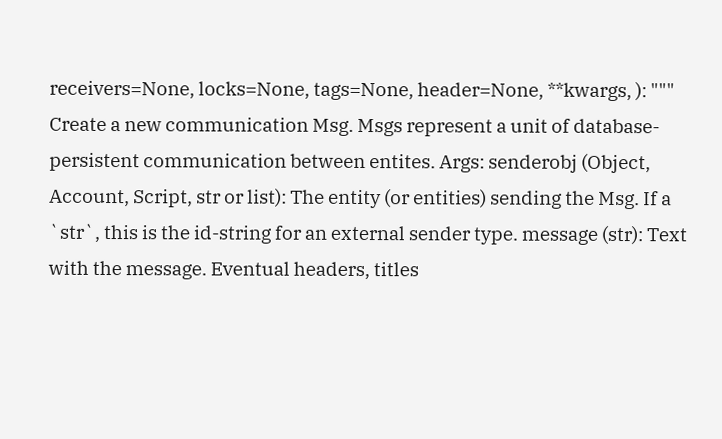receivers=None, locks=None, tags=None, header=None, **kwargs, ): """ Create a new communication Msg. Msgs represent a unit of database-persistent communication between entites. Args: senderobj (Object, Account, Script, str or list): The entity (or entities) sending the Msg. If a `str`, this is the id-string for an external sender type. message (str): Text with the message. Eventual headers, titles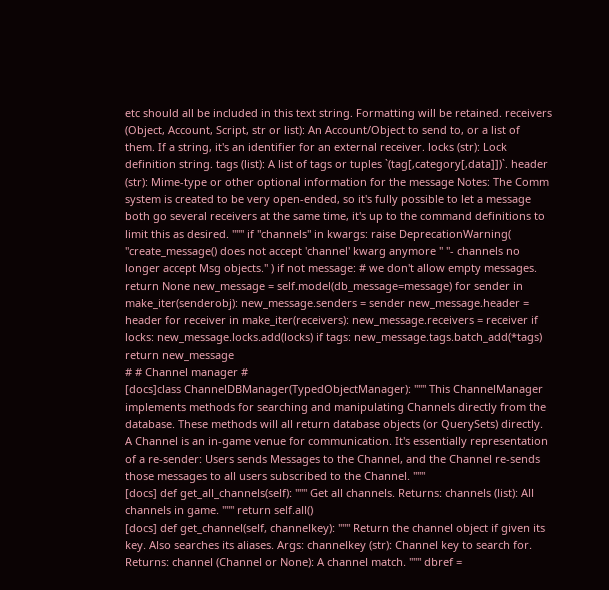etc should all be included in this text string. Formatting will be retained. receivers (Object, Account, Script, str or list): An Account/Object to send to, or a list of them. If a string, it's an identifier for an external receiver. locks (str): Lock definition string. tags (list): A list of tags or tuples `(tag[,category[,data]])`. header (str): Mime-type or other optional information for the message Notes: The Comm system is created to be very open-ended, so it's fully possible to let a message both go several receivers at the same time, it's up to the command definitions to limit this as desired. """ if "channels" in kwargs: raise DeprecationWarning( "create_message() does not accept 'channel' kwarg anymore " "- channels no longer accept Msg objects." ) if not message: # we don't allow empty messages. return None new_message = self.model(db_message=message) for sender in make_iter(senderobj): new_message.senders = sender new_message.header = header for receiver in make_iter(receivers): new_message.receivers = receiver if locks: new_message.locks.add(locks) if tags: new_message.tags.batch_add(*tags) return new_message
# # Channel manager #
[docs]class ChannelDBManager(TypedObjectManager): """ This ChannelManager implements methods for searching and manipulating Channels directly from the database. These methods will all return database objects (or QuerySets) directly. A Channel is an in-game venue for communication. It's essentially representation of a re-sender: Users sends Messages to the Channel, and the Channel re-sends those messages to all users subscribed to the Channel. """
[docs] def get_all_channels(self): """ Get all channels. Returns: channels (list): All channels in game. """ return self.all()
[docs] def get_channel(self, channelkey): """ Return the channel object if given its key. Also searches its aliases. Args: channelkey (str): Channel key to search for. Returns: channel (Channel or None): A channel match. """ dbref =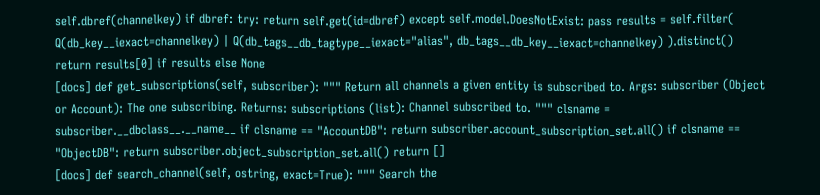self.dbref(channelkey) if dbref: try: return self.get(id=dbref) except self.model.DoesNotExist: pass results = self.filter( Q(db_key__iexact=channelkey) | Q(db_tags__db_tagtype__iexact="alias", db_tags__db_key__iexact=channelkey) ).distinct() return results[0] if results else None
[docs] def get_subscriptions(self, subscriber): """ Return all channels a given entity is subscribed to. Args: subscriber (Object or Account): The one subscribing. Returns: subscriptions (list): Channel subscribed to. """ clsname = subscriber.__dbclass__.__name__ if clsname == "AccountDB": return subscriber.account_subscription_set.all() if clsname == "ObjectDB": return subscriber.object_subscription_set.all() return []
[docs] def search_channel(self, ostring, exact=True): """ Search the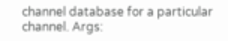channel database for a particular channel. Args: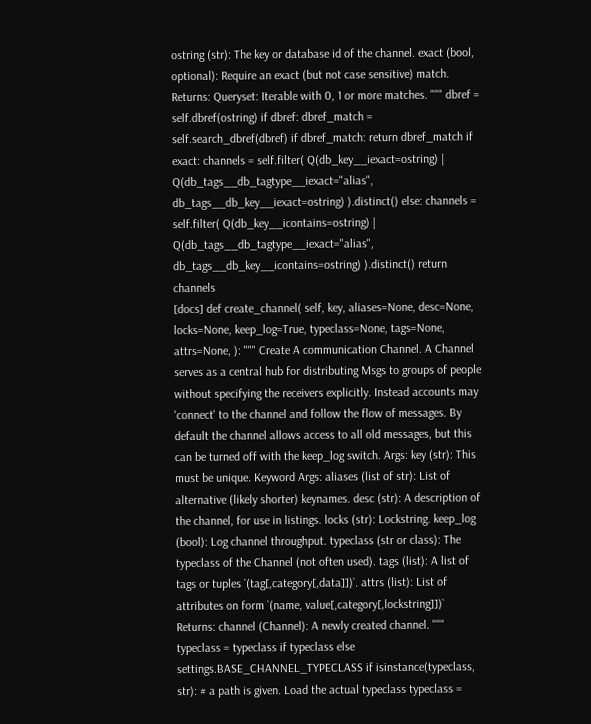ostring (str): The key or database id of the channel. exact (bool, optional): Require an exact (but not case sensitive) match. Returns: Queryset: Iterable with 0, 1 or more matches. """ dbref = self.dbref(ostring) if dbref: dbref_match = self.search_dbref(dbref) if dbref_match: return dbref_match if exact: channels = self.filter( Q(db_key__iexact=ostring) | Q(db_tags__db_tagtype__iexact="alias", db_tags__db_key__iexact=ostring) ).distinct() else: channels = self.filter( Q(db_key__icontains=ostring) | Q(db_tags__db_tagtype__iexact="alias", db_tags__db_key__icontains=ostring) ).distinct() return channels
[docs] def create_channel( self, key, aliases=None, desc=None, locks=None, keep_log=True, typeclass=None, tags=None, attrs=None, ): """ Create A communication Channel. A Channel serves as a central hub for distributing Msgs to groups of people without specifying the receivers explicitly. Instead accounts may 'connect' to the channel and follow the flow of messages. By default the channel allows access to all old messages, but this can be turned off with the keep_log switch. Args: key (str): This must be unique. Keyword Args: aliases (list of str): List of alternative (likely shorter) keynames. desc (str): A description of the channel, for use in listings. locks (str): Lockstring. keep_log (bool): Log channel throughput. typeclass (str or class): The typeclass of the Channel (not often used). tags (list): A list of tags or tuples `(tag[,category[,data]])`. attrs (list): List of attributes on form `(name, value[,category[,lockstring]])` Returns: channel (Channel): A newly created channel. """ typeclass = typeclass if typeclass else settings.BASE_CHANNEL_TYPECLASS if isinstance(typeclass, str): # a path is given. Load the actual typeclass typeclass =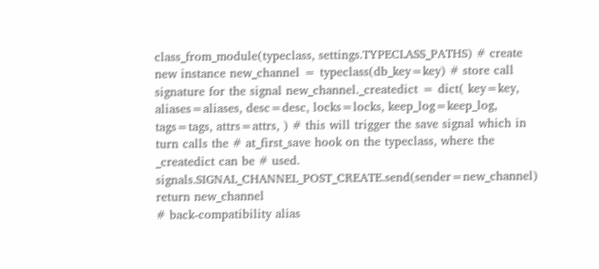class_from_module(typeclass, settings.TYPECLASS_PATHS) # create new instance new_channel = typeclass(db_key=key) # store call signature for the signal new_channel._createdict = dict( key=key, aliases=aliases, desc=desc, locks=locks, keep_log=keep_log, tags=tags, attrs=attrs, ) # this will trigger the save signal which in turn calls the # at_first_save hook on the typeclass, where the _createdict can be # used. signals.SIGNAL_CHANNEL_POST_CREATE.send(sender=new_channel) return new_channel
# back-compatibility alias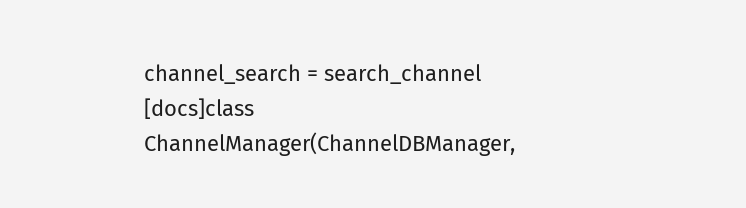channel_search = search_channel
[docs]class ChannelManager(ChannelDBManager,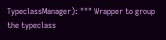TypeclassManager): """ Wrapper to group the typeclass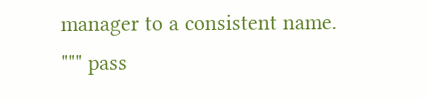manager to a consistent name. """ pass